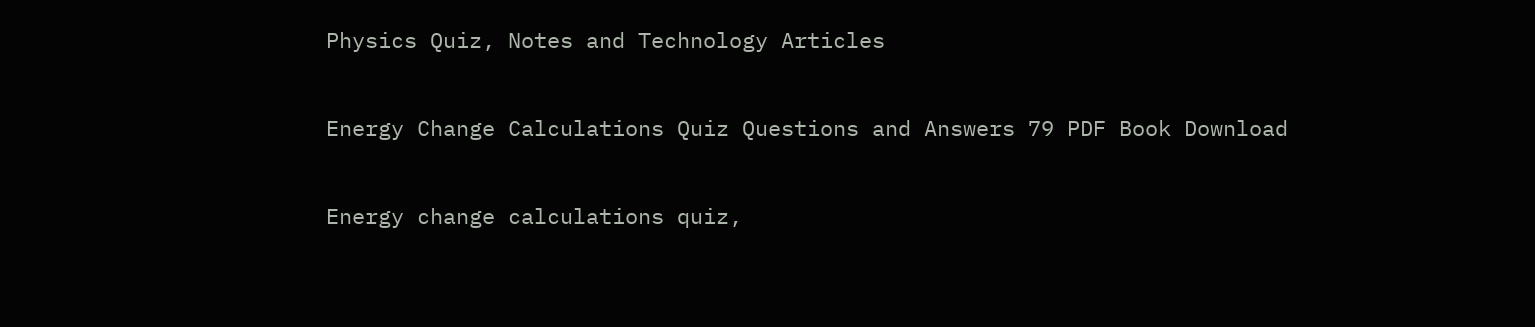Physics Quiz, Notes and Technology Articles

Energy Change Calculations Quiz Questions and Answers 79 PDF Book Download

Energy change calculations quiz,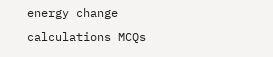energy change calculations MCQs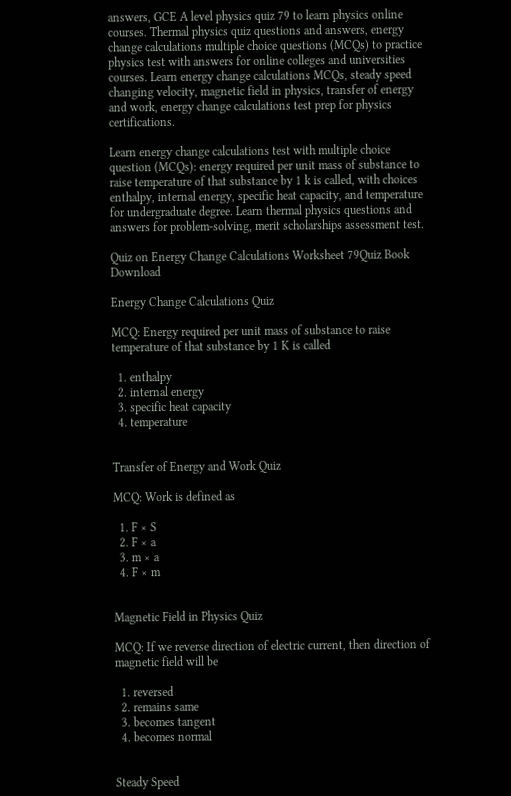answers, GCE A level physics quiz 79 to learn physics online courses. Thermal physics quiz questions and answers, energy change calculations multiple choice questions (MCQs) to practice physics test with answers for online colleges and universities courses. Learn energy change calculations MCQs, steady speed changing velocity, magnetic field in physics, transfer of energy and work, energy change calculations test prep for physics certifications.

Learn energy change calculations test with multiple choice question (MCQs): energy required per unit mass of substance to raise temperature of that substance by 1 k is called, with choices enthalpy, internal energy, specific heat capacity, and temperature for undergraduate degree. Learn thermal physics questions and answers for problem-solving, merit scholarships assessment test.

Quiz on Energy Change Calculations Worksheet 79Quiz Book Download

Energy Change Calculations Quiz

MCQ: Energy required per unit mass of substance to raise temperature of that substance by 1 K is called

  1. enthalpy
  2. internal energy
  3. specific heat capacity
  4. temperature


Transfer of Energy and Work Quiz

MCQ: Work is defined as

  1. F × S
  2. F × a
  3. m × a
  4. F × m


Magnetic Field in Physics Quiz

MCQ: If we reverse direction of electric current, then direction of magnetic field will be

  1. reversed
  2. remains same
  3. becomes tangent
  4. becomes normal


Steady Speed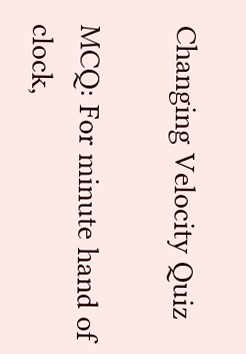Changing Velocity Quiz

MCQ: For minute hand of clock,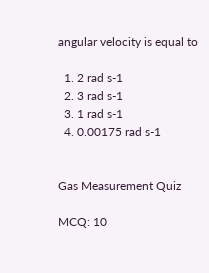angular velocity is equal to

  1. 2 rad s-1
  2. 3 rad s-1
  3. 1 rad s-1
  4. 0.00175 rad s-1


Gas Measurement Quiz

MCQ: 10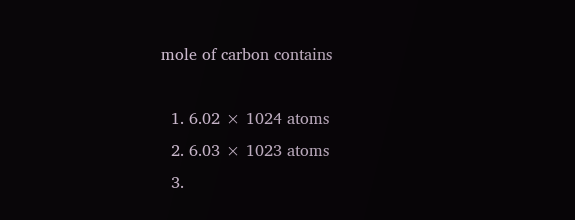mole of carbon contains

  1. 6.02 × 1024 atoms
  2. 6.03 × 1023 atoms
  3.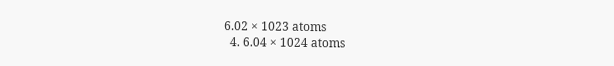6.02 × 1023 atoms
  4. 6.04 × 1024 atoms